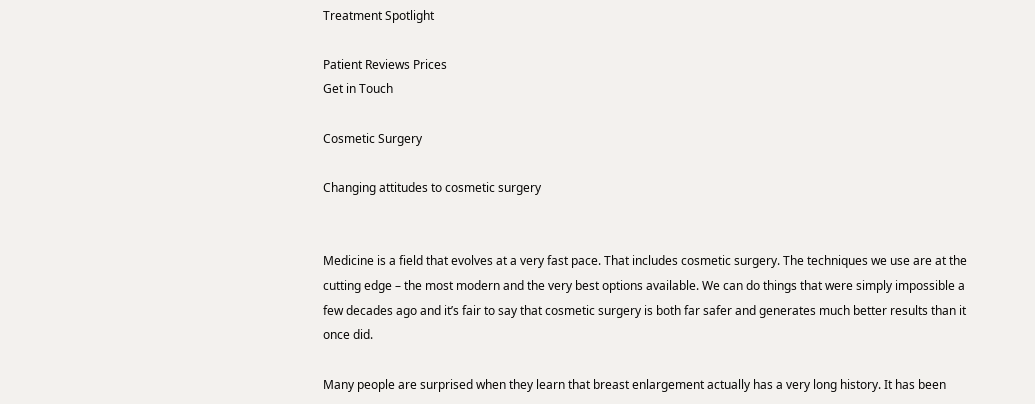Treatment Spotlight

Patient Reviews Prices
Get in Touch

Cosmetic Surgery

Changing attitudes to cosmetic surgery


Medicine is a field that evolves at a very fast pace. That includes cosmetic surgery. The techniques we use are at the cutting edge – the most modern and the very best options available. We can do things that were simply impossible a few decades ago and it’s fair to say that cosmetic surgery is both far safer and generates much better results than it once did.

Many people are surprised when they learn that breast enlargement actually has a very long history. It has been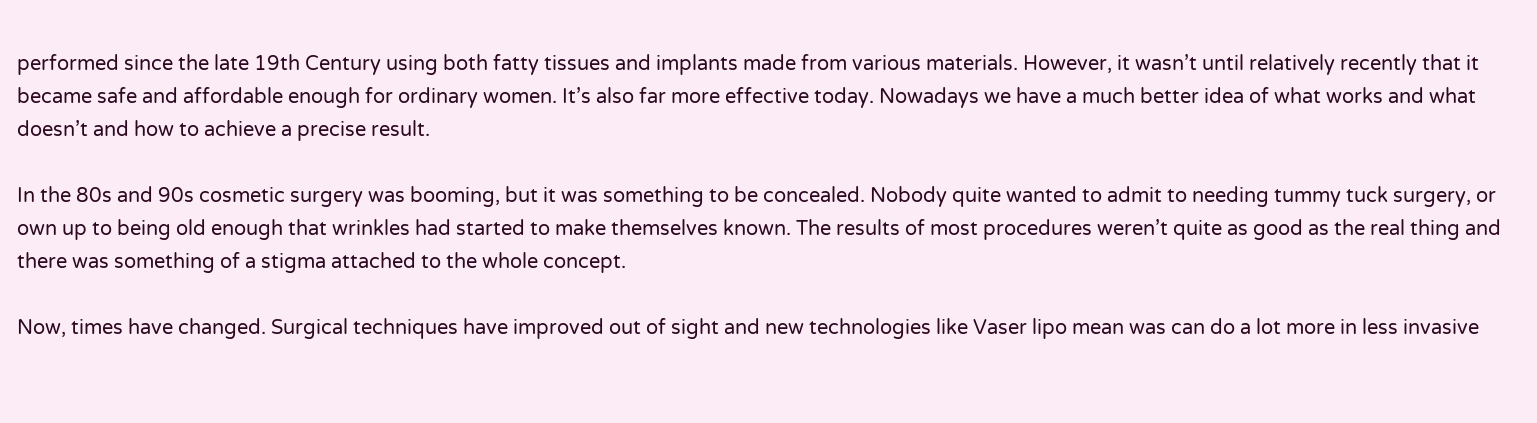performed since the late 19th Century using both fatty tissues and implants made from various materials. However, it wasn’t until relatively recently that it became safe and affordable enough for ordinary women. It’s also far more effective today. Nowadays we have a much better idea of what works and what doesn’t and how to achieve a precise result.

In the 80s and 90s cosmetic surgery was booming, but it was something to be concealed. Nobody quite wanted to admit to needing tummy tuck surgery, or own up to being old enough that wrinkles had started to make themselves known. The results of most procedures weren’t quite as good as the real thing and there was something of a stigma attached to the whole concept.

Now, times have changed. Surgical techniques have improved out of sight and new technologies like Vaser lipo mean was can do a lot more in less invasive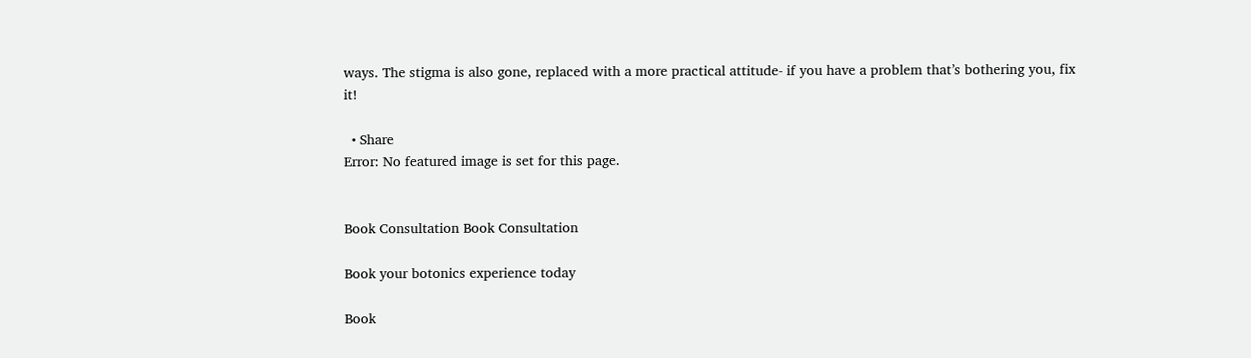ways. The stigma is also gone, replaced with a more practical attitude- if you have a problem that’s bothering you, fix it!

  • Share
Error: No featured image is set for this page.


Book Consultation Book Consultation

Book your botonics experience today

Book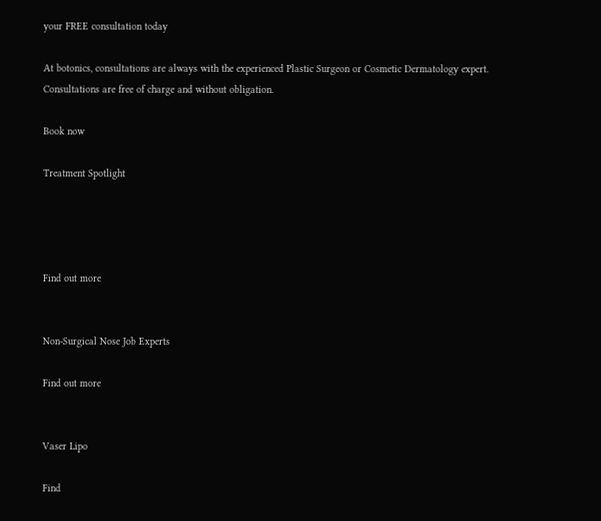your FREE consultation today

At botonics, consultations are always with the experienced Plastic Surgeon or Cosmetic Dermatology expert. Consultations are free of charge and without obligation.

Book now

Treatment Spotlight




Find out more


Non-Surgical Nose Job Experts

Find out more


Vaser Lipo

Find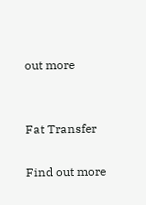out more


Fat Transfer

Find out more